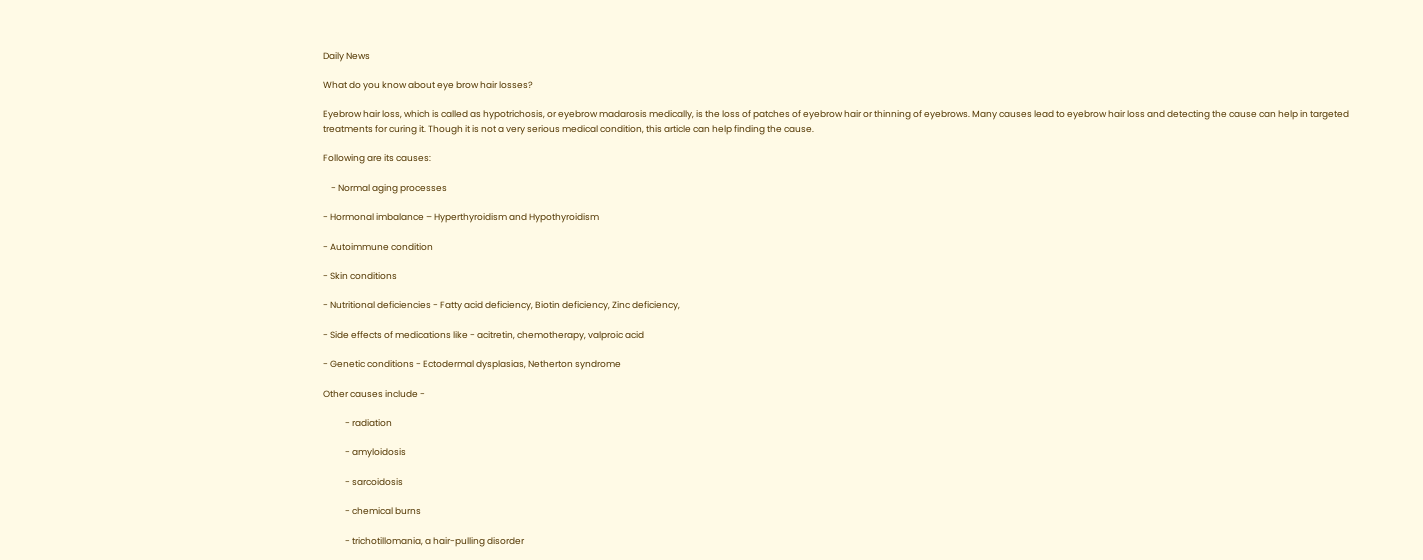Daily News

What do you know about eye brow hair losses?

Eyebrow hair loss, which is called as hypotrichosis, or eyebrow madarosis medically, is the loss of patches of eyebrow hair or thinning of eyebrows. Many causes lead to eyebrow hair loss and detecting the cause can help in targeted treatments for curing it. Though it is not a very serious medical condition, this article can help finding the cause.

Following are its causes:

    - Normal aging processes

- Hormonal imbalance – Hyperthyroidism and Hypothyroidism

- Autoimmune condition

- Skin conditions

- Nutritional deficiencies - Fatty acid deficiency, Biotin deficiency, Zinc deficiency,

- Side effects of medications like - acitretin, chemotherapy, valproic acid

- Genetic conditions - Ectodermal dysplasias, Netherton syndrome

Other causes include -

           - radiation

           - amyloidosis

           - sarcoidosis

           - chemical burns

           - trichotillomania, a hair-pulling disorder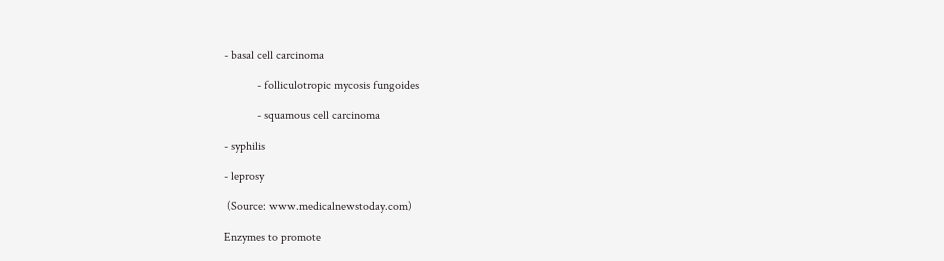- basal cell carcinoma

           - folliculotropic mycosis fungoides

           - squamous cell carcinoma

- syphilis

- leprosy

 (Source: www.medicalnewstoday.com)

Enzymes to promote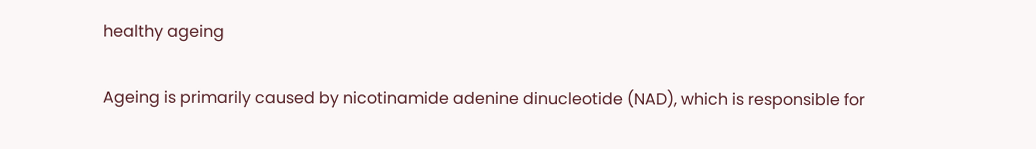healthy ageing

Ageing is primarily caused by nicotinamide adenine dinucleotide (NAD), which is responsible for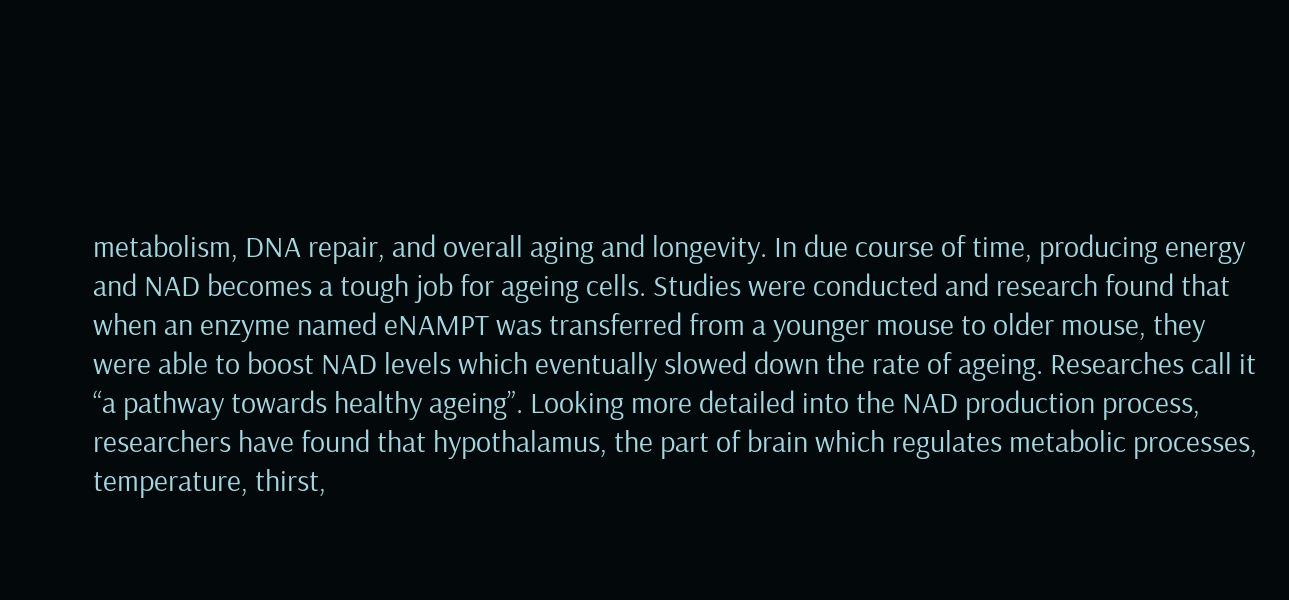metabolism, DNA repair, and overall aging and longevity. In due course of time, producing energy and NAD becomes a tough job for ageing cells. Studies were conducted and research found that when an enzyme named eNAMPT was transferred from a younger mouse to older mouse, they were able to boost NAD levels which eventually slowed down the rate of ageing. Researches call it “a pathway towards healthy ageing”. Looking more detailed into the NAD production process, researchers have found that hypothalamus, the part of brain which regulates metabolic processes, temperature, thirst,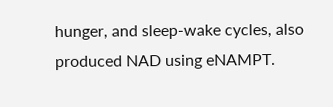hunger, and sleep-wake cycles, also produced NAD using eNAMPT.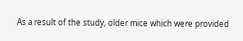As a result of the study, older mice which were provided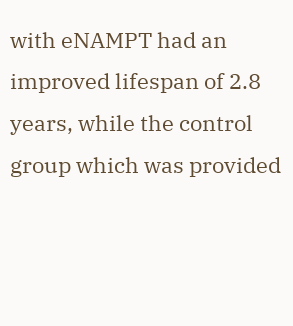with eNAMPT had an improved lifespan of 2.8 years, while the control group which was provided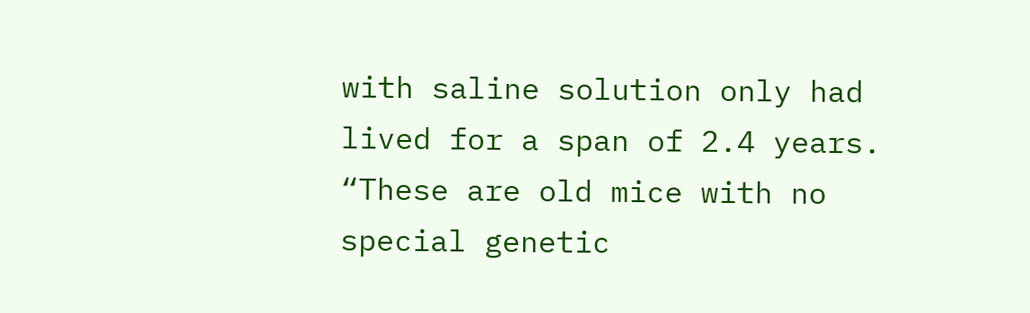with saline solution only had lived for a span of 2.4 years. “These are old mice with no special genetic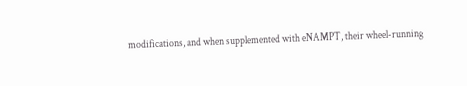modifications, and when supplemented with eNAMPT, their wheel-running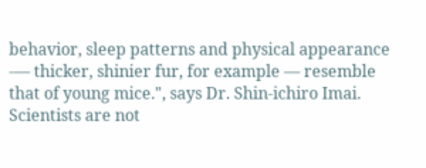behavior, sleep patterns and physical appearance -— thicker, shinier fur, for example — resemble that of young mice.", says Dr. Shin-ichiro Imai. Scientists are not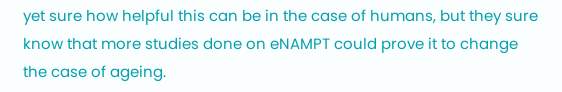yet sure how helpful this can be in the case of humans, but they sure know that more studies done on eNAMPT could prove it to change the case of ageing.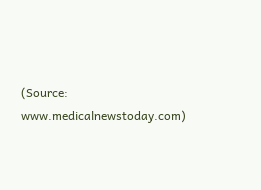(Source: www.medicalnewstoday.com)